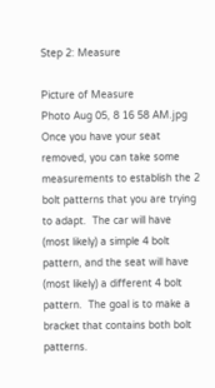Step 2: Measure

Picture of Measure
Photo Aug 05, 8 16 58 AM.jpg
Once you have your seat removed, you can take some measurements to establish the 2 bolt patterns that you are trying to adapt.  The car will have (most likely) a simple 4 bolt pattern, and the seat will have (most likely) a different 4 bolt pattern.  The goal is to make a bracket that contains both bolt patterns.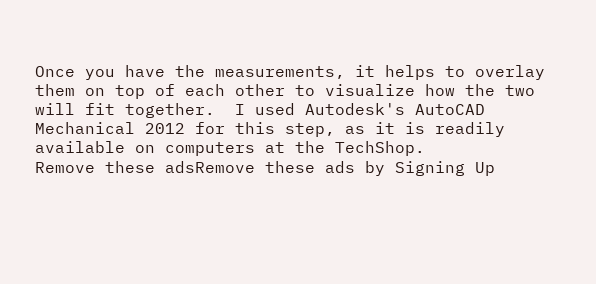Once you have the measurements, it helps to overlay them on top of each other to visualize how the two will fit together.  I used Autodesk's AutoCAD Mechanical 2012 for this step, as it is readily available on computers at the TechShop.
Remove these adsRemove these ads by Signing Up